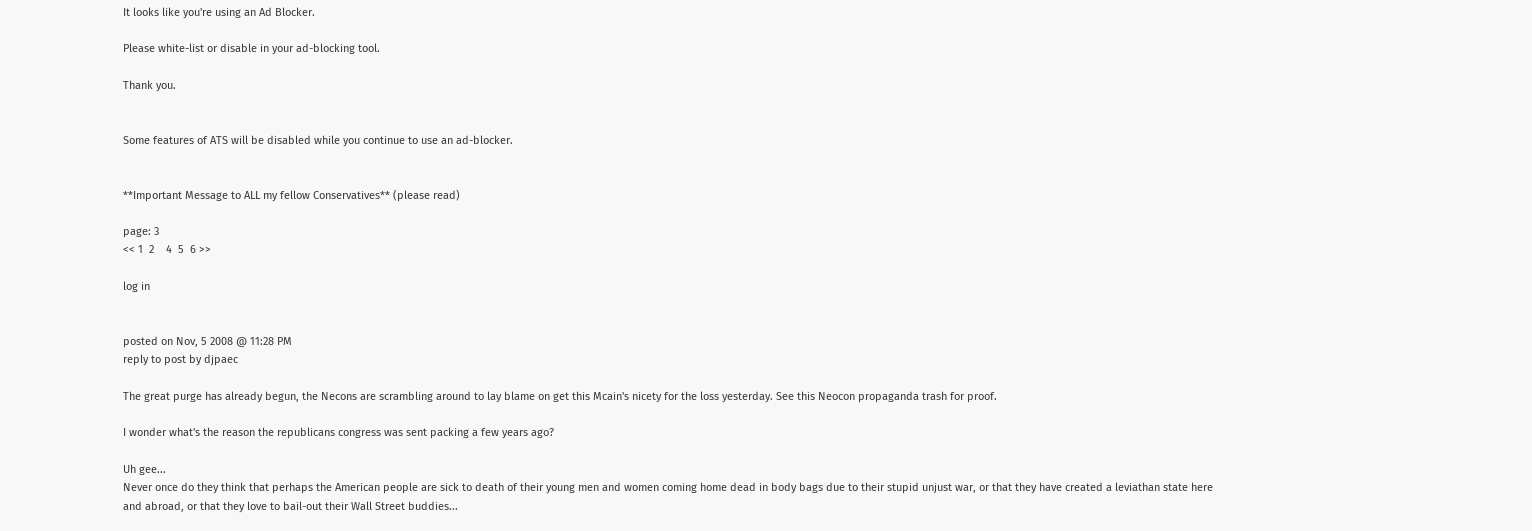It looks like you're using an Ad Blocker.

Please white-list or disable in your ad-blocking tool.

Thank you.


Some features of ATS will be disabled while you continue to use an ad-blocker.


**Important Message to ALL my fellow Conservatives** (please read)

page: 3
<< 1  2    4  5  6 >>

log in


posted on Nov, 5 2008 @ 11:28 PM
reply to post by djpaec

The great purge has already begun, the Necons are scrambling around to lay blame on get this Mcain's nicety for the loss yesterday. See this Neocon propaganda trash for proof.

I wonder what's the reason the republicans congress was sent packing a few years ago?

Uh gee...
Never once do they think that perhaps the American people are sick to death of their young men and women coming home dead in body bags due to their stupid unjust war, or that they have created a leviathan state here and abroad, or that they love to bail-out their Wall Street buddies...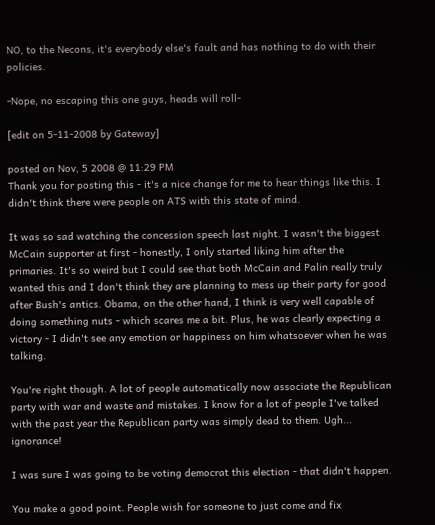NO, to the Necons, it's everybody else's fault and has nothing to do with their policies.

-Nope, no escaping this one guys, heads will roll-

[edit on 5-11-2008 by Gateway]

posted on Nov, 5 2008 @ 11:29 PM
Thank you for posting this - it's a nice change for me to hear things like this. I didn't think there were people on ATS with this state of mind.

It was so sad watching the concession speech last night. I wasn't the biggest McCain supporter at first - honestly, I only started liking him after the primaries. It's so weird but I could see that both McCain and Palin really truly wanted this and I don't think they are planning to mess up their party for good after Bush's antics. Obama, on the other hand, I think is very well capable of doing something nuts - which scares me a bit. Plus, he was clearly expecting a victory - I didn't see any emotion or happiness on him whatsoever when he was talking.

You're right though. A lot of people automatically now associate the Republican party with war and waste and mistakes. I know for a lot of people I've talked with the past year the Republican party was simply dead to them. Ugh... ignorance!

I was sure I was going to be voting democrat this election - that didn't happen.

You make a good point. People wish for someone to just come and fix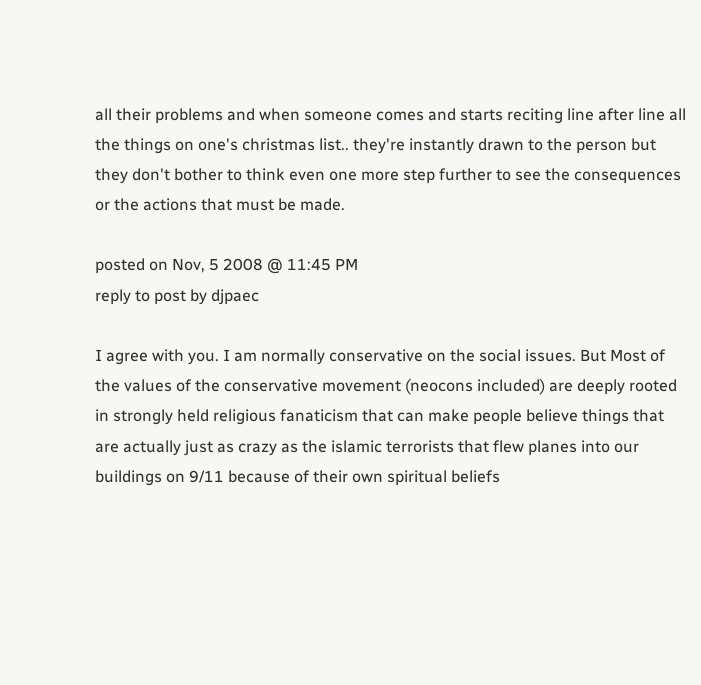all their problems and when someone comes and starts reciting line after line all the things on one's christmas list.. they're instantly drawn to the person but they don't bother to think even one more step further to see the consequences or the actions that must be made.

posted on Nov, 5 2008 @ 11:45 PM
reply to post by djpaec

I agree with you. I am normally conservative on the social issues. But Most of the values of the conservative movement (neocons included) are deeply rooted in strongly held religious fanaticism that can make people believe things that are actually just as crazy as the islamic terrorists that flew planes into our buildings on 9/11 because of their own spiritual beliefs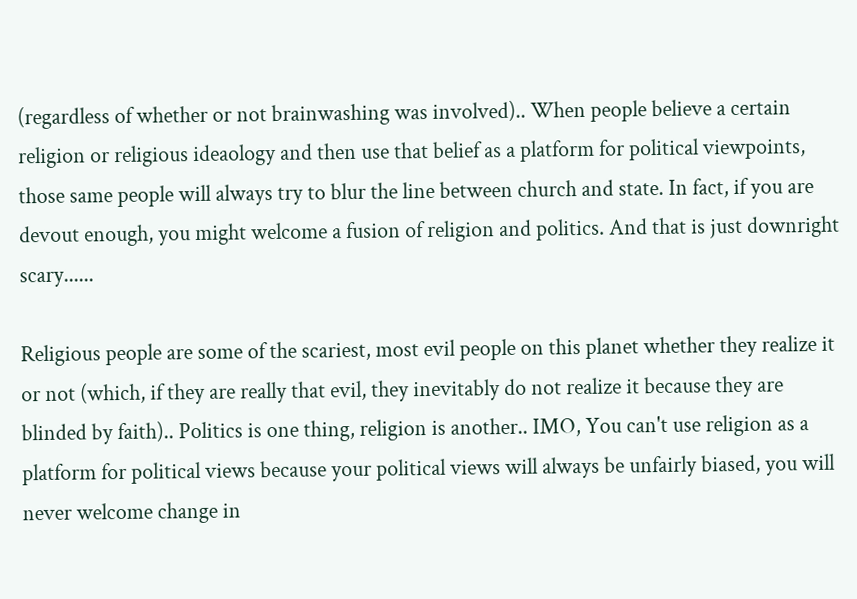(regardless of whether or not brainwashing was involved).. When people believe a certain religion or religious ideaology and then use that belief as a platform for political viewpoints, those same people will always try to blur the line between church and state. In fact, if you are devout enough, you might welcome a fusion of religion and politics. And that is just downright scary......

Religious people are some of the scariest, most evil people on this planet whether they realize it or not (which, if they are really that evil, they inevitably do not realize it because they are blinded by faith).. Politics is one thing, religion is another.. IMO, You can't use religion as a platform for political views because your political views will always be unfairly biased, you will never welcome change in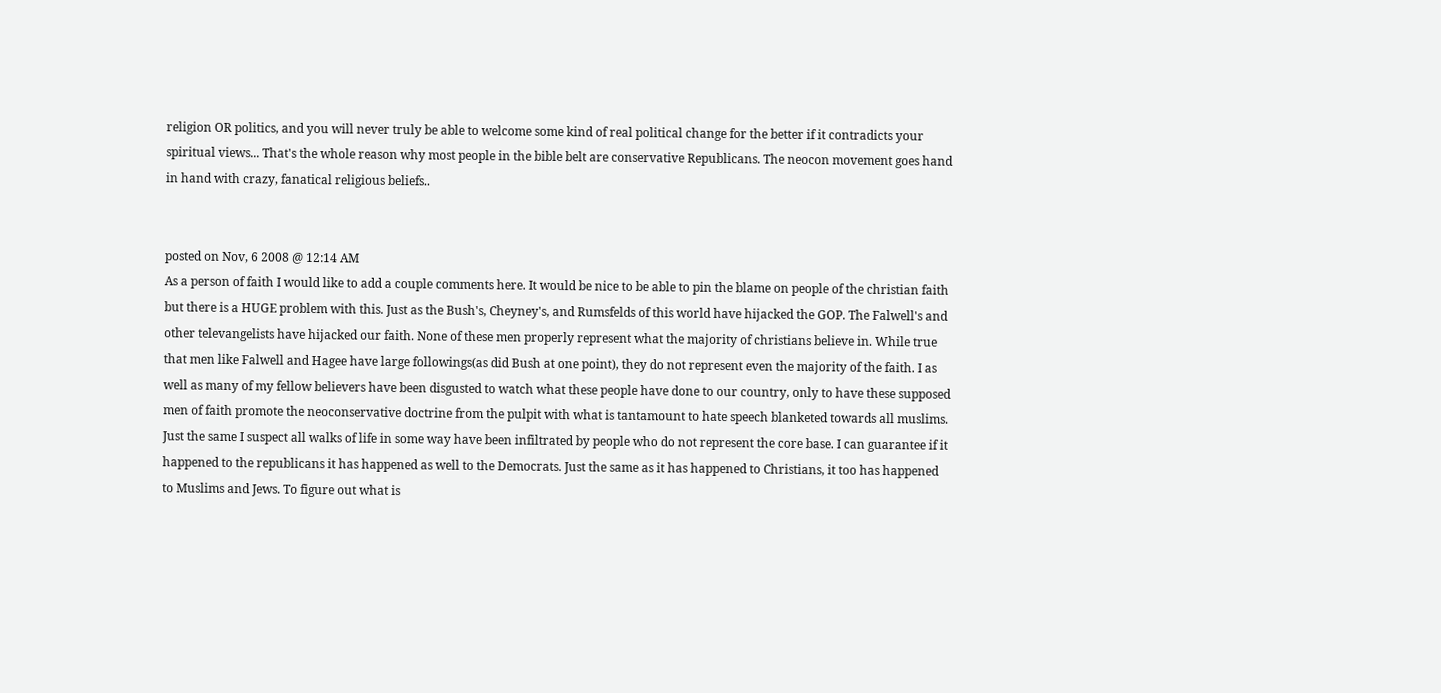religion OR politics, and you will never truly be able to welcome some kind of real political change for the better if it contradicts your spiritual views... That's the whole reason why most people in the bible belt are conservative Republicans. The neocon movement goes hand in hand with crazy, fanatical religious beliefs..


posted on Nov, 6 2008 @ 12:14 AM
As a person of faith I would like to add a couple comments here. It would be nice to be able to pin the blame on people of the christian faith but there is a HUGE problem with this. Just as the Bush's, Cheyney's, and Rumsfelds of this world have hijacked the GOP. The Falwell's and other televangelists have hijacked our faith. None of these men properly represent what the majority of christians believe in. While true that men like Falwell and Hagee have large followings(as did Bush at one point), they do not represent even the majority of the faith. I as well as many of my fellow believers have been disgusted to watch what these people have done to our country, only to have these supposed men of faith promote the neoconservative doctrine from the pulpit with what is tantamount to hate speech blanketed towards all muslims. Just the same I suspect all walks of life in some way have been infiltrated by people who do not represent the core base. I can guarantee if it happened to the republicans it has happened as well to the Democrats. Just the same as it has happened to Christians, it too has happened to Muslims and Jews. To figure out what is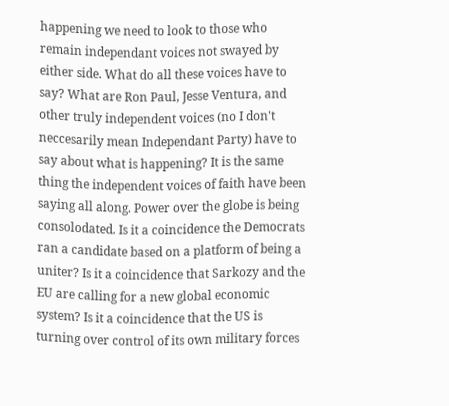happening we need to look to those who remain independant voices not swayed by either side. What do all these voices have to say? What are Ron Paul, Jesse Ventura, and other truly independent voices (no I don't neccesarily mean Independant Party) have to say about what is happening? It is the same thing the independent voices of faith have been saying all along. Power over the globe is being consolodated. Is it a coincidence the Democrats ran a candidate based on a platform of being a uniter? Is it a coincidence that Sarkozy and the EU are calling for a new global economic system? Is it a coincidence that the US is turning over control of its own military forces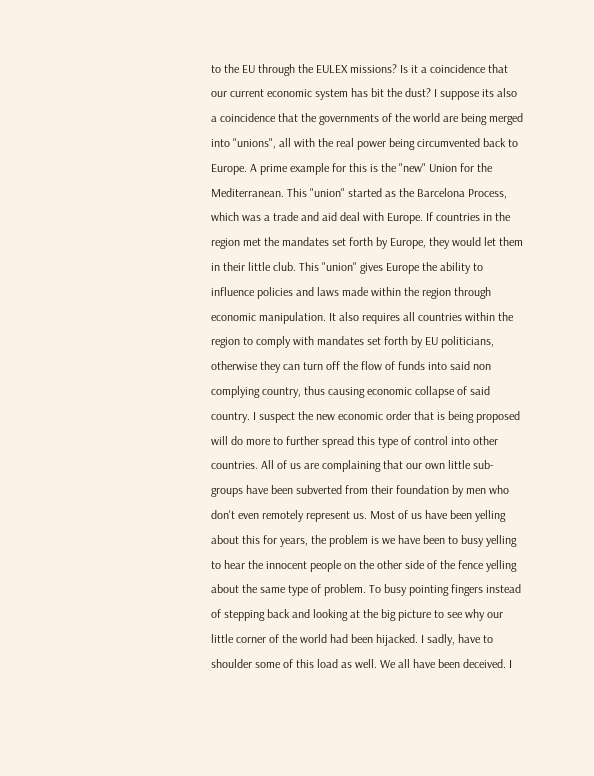to the EU through the EULEX missions? Is it a coincidence that our current economic system has bit the dust? I suppose its also a coincidence that the governments of the world are being merged into "unions", all with the real power being circumvented back to Europe. A prime example for this is the "new" Union for the Mediterranean. This "union" started as the Barcelona Process, which was a trade and aid deal with Europe. If countries in the region met the mandates set forth by Europe, they would let them in their little club. This "union" gives Europe the ability to influence policies and laws made within the region through economic manipulation. It also requires all countries within the region to comply with mandates set forth by EU politicians, otherwise they can turn off the flow of funds into said non complying country, thus causing economic collapse of said country. I suspect the new economic order that is being proposed will do more to further spread this type of control into other countries. All of us are complaining that our own little sub-groups have been subverted from their foundation by men who don't even remotely represent us. Most of us have been yelling about this for years, the problem is we have been to busy yelling to hear the innocent people on the other side of the fence yelling about the same type of problem. To busy pointing fingers instead of stepping back and looking at the big picture to see why our little corner of the world had been hijacked. I sadly, have to shoulder some of this load as well. We all have been deceived. I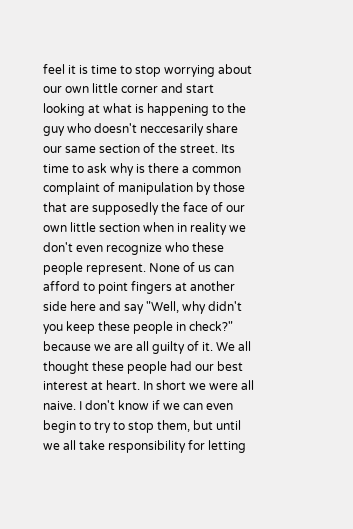feel it is time to stop worrying about our own little corner and start looking at what is happening to the guy who doesn't neccesarily share our same section of the street. Its time to ask why is there a common complaint of manipulation by those that are supposedly the face of our own little section when in reality we don't even recognize who these people represent. None of us can afford to point fingers at another side here and say "Well, why didn't you keep these people in check?" because we are all guilty of it. We all thought these people had our best interest at heart. In short we were all naive. I don't know if we can even begin to try to stop them, but until we all take responsibility for letting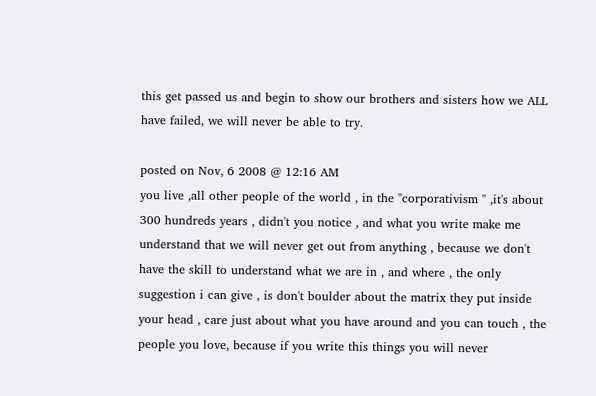this get passed us and begin to show our brothers and sisters how we ALL have failed, we will never be able to try.

posted on Nov, 6 2008 @ 12:16 AM
you live ,all other people of the world , in the "corporativism " ,it's about 300 hundreds years , didn't you notice , and what you write make me understand that we will never get out from anything , because we don't have the skill to understand what we are in , and where , the only suggestion i can give , is don't boulder about the matrix they put inside your head , care just about what you have around and you can touch , the people you love, because if you write this things you will never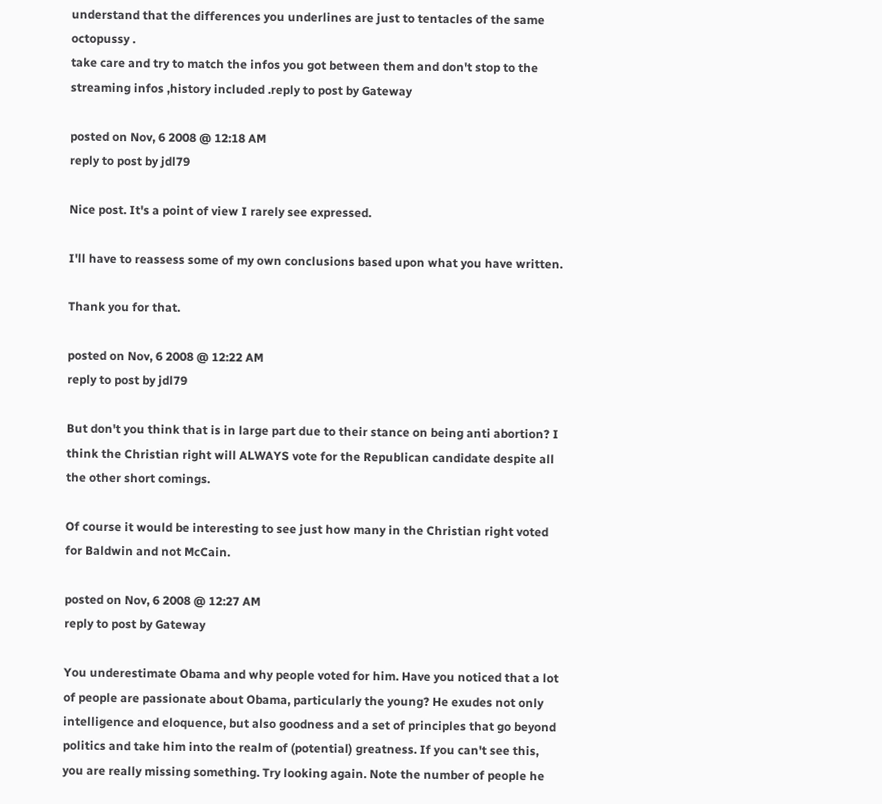understand that the differences you underlines are just to tentacles of the same octopussy .
take care and try to match the infos you got between them and don't stop to the streaming infos ,history included .reply to post by Gateway

posted on Nov, 6 2008 @ 12:18 AM
reply to post by jdl79

Nice post. It's a point of view I rarely see expressed.

I'll have to reassess some of my own conclusions based upon what you have written.

Thank you for that.

posted on Nov, 6 2008 @ 12:22 AM
reply to post by jdl79

But don't you think that is in large part due to their stance on being anti abortion? I think the Christian right will ALWAYS vote for the Republican candidate despite all the other short comings.

Of course it would be interesting to see just how many in the Christian right voted for Baldwin and not McCain.

posted on Nov, 6 2008 @ 12:27 AM
reply to post by Gateway

You underestimate Obama and why people voted for him. Have you noticed that a lot of people are passionate about Obama, particularly the young? He exudes not only intelligence and eloquence, but also goodness and a set of principles that go beyond politics and take him into the realm of (potential) greatness. If you can't see this, you are really missing something. Try looking again. Note the number of people he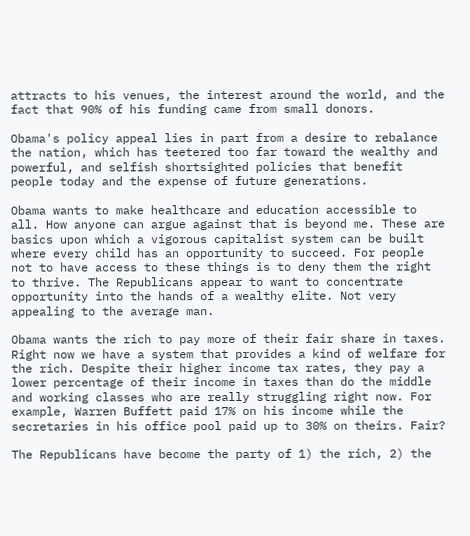attracts to his venues, the interest around the world, and the fact that 90% of his funding came from small donors.

Obama's policy appeal lies in part from a desire to rebalance the nation, which has teetered too far toward the wealthy and powerful, and selfish shortsighted policies that benefit people today and the expense of future generations.

Obama wants to make healthcare and education accessible to all. How anyone can argue against that is beyond me. These are basics upon which a vigorous capitalist system can be built where every child has an opportunity to succeed. For people not to have access to these things is to deny them the right to thrive. The Republicans appear to want to concentrate opportunity into the hands of a wealthy elite. Not very appealing to the average man.

Obama wants the rich to pay more of their fair share in taxes. Right now we have a system that provides a kind of welfare for the rich. Despite their higher income tax rates, they pay a lower percentage of their income in taxes than do the middle and working classes who are really struggling right now. For example, Warren Buffett paid 17% on his income while the secretaries in his office pool paid up to 30% on theirs. Fair?

The Republicans have become the party of 1) the rich, 2) the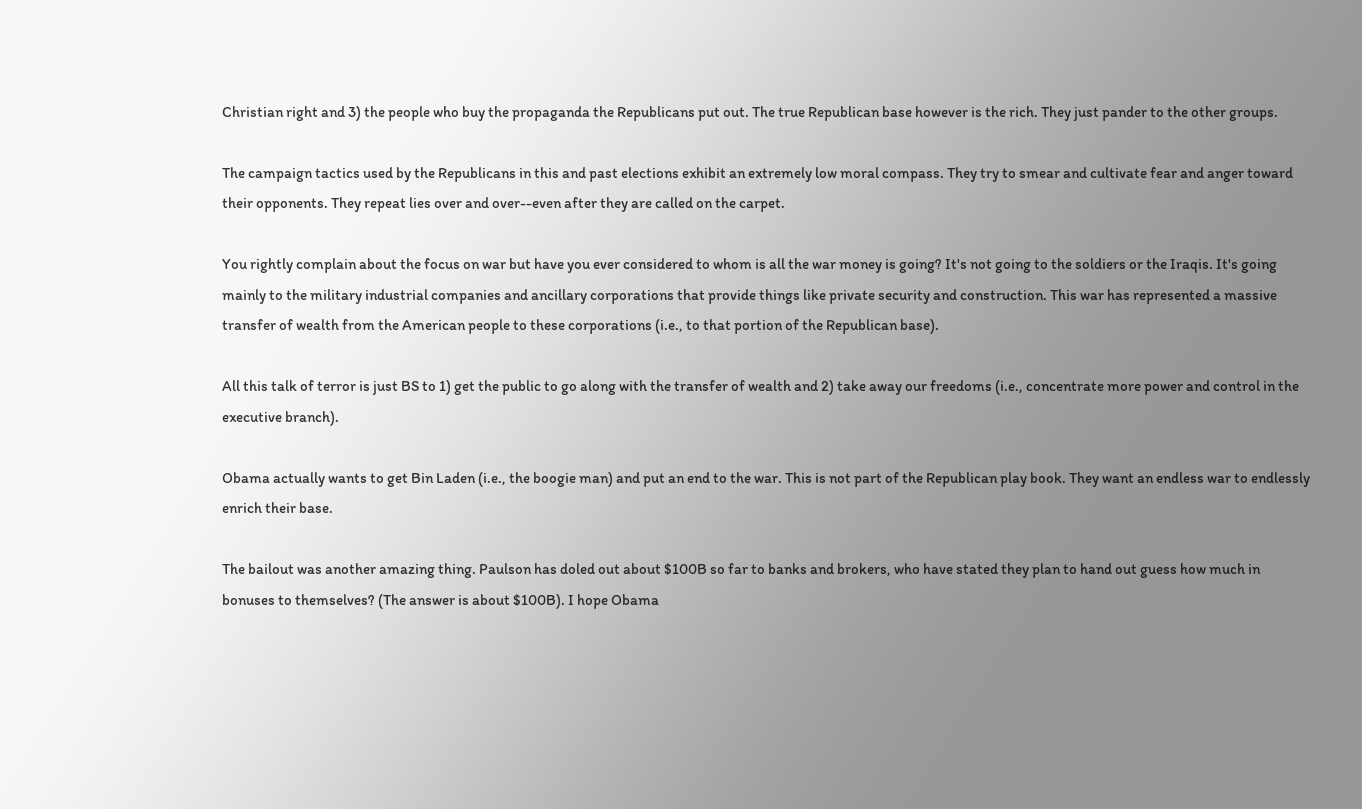Christian right and 3) the people who buy the propaganda the Republicans put out. The true Republican base however is the rich. They just pander to the other groups.

The campaign tactics used by the Republicans in this and past elections exhibit an extremely low moral compass. They try to smear and cultivate fear and anger toward their opponents. They repeat lies over and over--even after they are called on the carpet.

You rightly complain about the focus on war but have you ever considered to whom is all the war money is going? It's not going to the soldiers or the Iraqis. It's going mainly to the military industrial companies and ancillary corporations that provide things like private security and construction. This war has represented a massive transfer of wealth from the American people to these corporations (i.e., to that portion of the Republican base).

All this talk of terror is just BS to 1) get the public to go along with the transfer of wealth and 2) take away our freedoms (i.e., concentrate more power and control in the executive branch).

Obama actually wants to get Bin Laden (i.e., the boogie man) and put an end to the war. This is not part of the Republican play book. They want an endless war to endlessly enrich their base.

The bailout was another amazing thing. Paulson has doled out about $100B so far to banks and brokers, who have stated they plan to hand out guess how much in bonuses to themselves? (The answer is about $100B). I hope Obama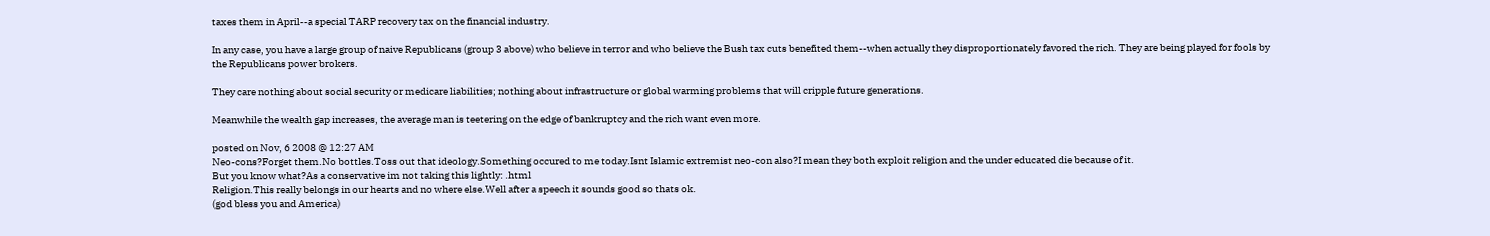taxes them in April--a special TARP recovery tax on the financial industry.

In any case, you have a large group of naive Republicans (group 3 above) who believe in terror and who believe the Bush tax cuts benefited them--when actually they disproportionately favored the rich. They are being played for fools by the Republicans power brokers.

They care nothing about social security or medicare liabilities; nothing about infrastructure or global warming problems that will cripple future generations.

Meanwhile the wealth gap increases, the average man is teetering on the edge of bankruptcy and the rich want even more.

posted on Nov, 6 2008 @ 12:27 AM
Neo-cons?Forget them.No bottles.Toss out that ideology.Something occured to me today.Isnt Islamic extremist neo-con also?I mean they both exploit religion and the under educated die because of it.
But you know what?As a conservative im not taking this lightly: .html
Religion.This really belongs in our hearts and no where else.Well after a speech it sounds good so thats ok.
(god bless you and America)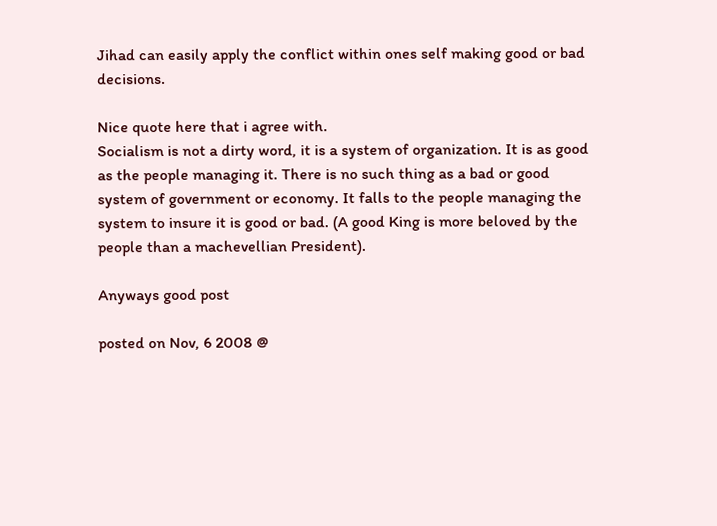Jihad can easily apply the conflict within ones self making good or bad decisions.

Nice quote here that i agree with.
Socialism is not a dirty word, it is a system of organization. It is as good as the people managing it. There is no such thing as a bad or good system of government or economy. It falls to the people managing the system to insure it is good or bad. (A good King is more beloved by the people than a machevellian President).

Anyways good post

posted on Nov, 6 2008 @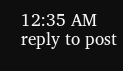12:35 AM
reply to post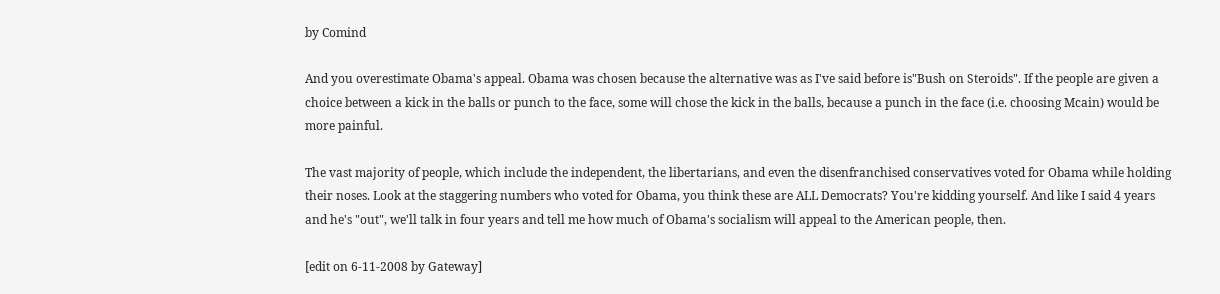by Comind

And you overestimate Obama's appeal. Obama was chosen because the alternative was as I've said before is"Bush on Steroids". If the people are given a choice between a kick in the balls or punch to the face, some will chose the kick in the balls, because a punch in the face (i.e. choosing Mcain) would be more painful.

The vast majority of people, which include the independent, the libertarians, and even the disenfranchised conservatives voted for Obama while holding their noses. Look at the staggering numbers who voted for Obama, you think these are ALL Democrats? You're kidding yourself. And like I said 4 years and he's "out", we'll talk in four years and tell me how much of Obama's socialism will appeal to the American people, then.

[edit on 6-11-2008 by Gateway]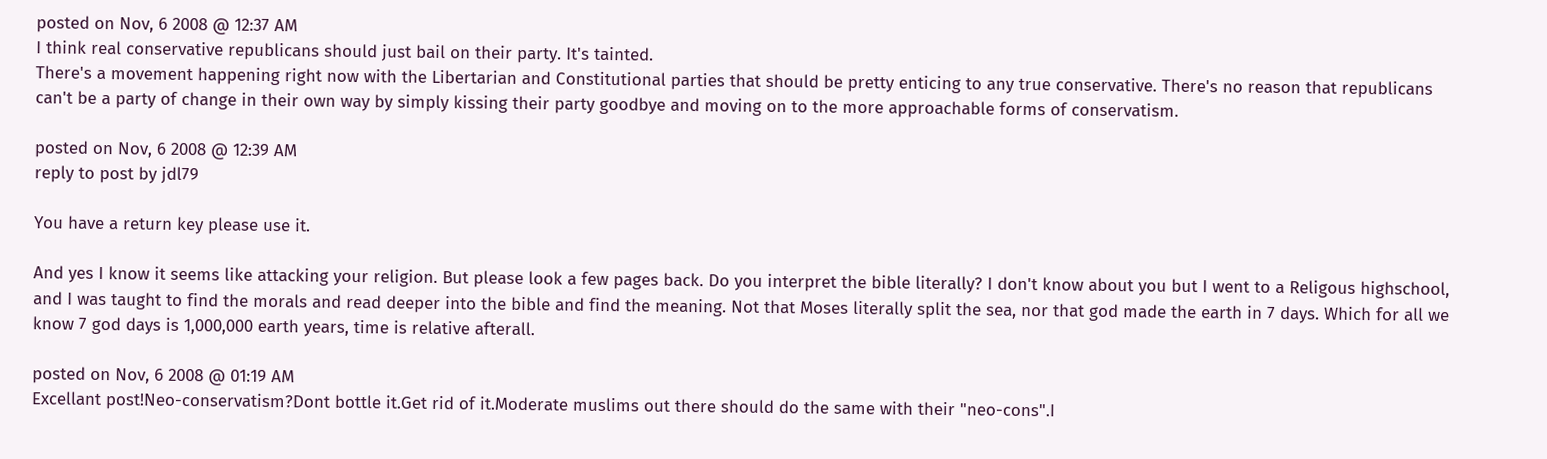posted on Nov, 6 2008 @ 12:37 AM
I think real conservative republicans should just bail on their party. It's tainted.
There's a movement happening right now with the Libertarian and Constitutional parties that should be pretty enticing to any true conservative. There's no reason that republicans can't be a party of change in their own way by simply kissing their party goodbye and moving on to the more approachable forms of conservatism.

posted on Nov, 6 2008 @ 12:39 AM
reply to post by jdl79

You have a return key please use it.

And yes I know it seems like attacking your religion. But please look a few pages back. Do you interpret the bible literally? I don't know about you but I went to a Religous highschool, and I was taught to find the morals and read deeper into the bible and find the meaning. Not that Moses literally split the sea, nor that god made the earth in 7 days. Which for all we know 7 god days is 1,000,000 earth years, time is relative afterall.

posted on Nov, 6 2008 @ 01:19 AM
Excellant post!Neo-conservatism?Dont bottle it.Get rid of it.Moderate muslims out there should do the same with their "neo-cons".I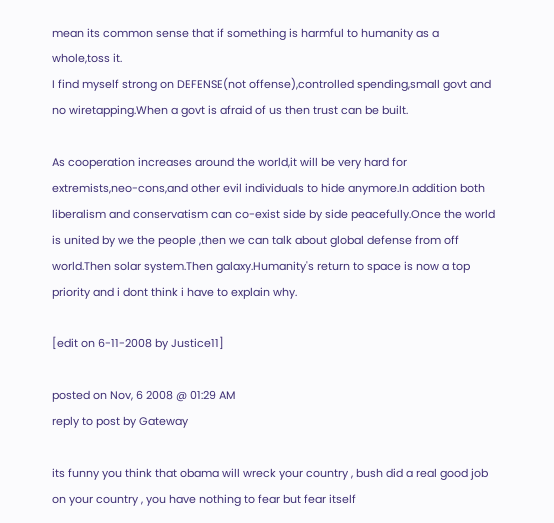mean its common sense that if something is harmful to humanity as a whole,toss it.
I find myself strong on DEFENSE(not offense),controlled spending,small govt and no wiretapping.When a govt is afraid of us then trust can be built.

As cooperation increases around the world,it will be very hard for extremists,neo-cons,and other evil individuals to hide anymore.In addition both liberalism and conservatism can co-exist side by side peacefully.Once the world is united by we the people ,then we can talk about global defense from off world.Then solar system.Then galaxy.Humanity's return to space is now a top priority and i dont think i have to explain why.

[edit on 6-11-2008 by Justice11]

posted on Nov, 6 2008 @ 01:29 AM
reply to post by Gateway

its funny you think that obama will wreck your country , bush did a real good job on your country , you have nothing to fear but fear itself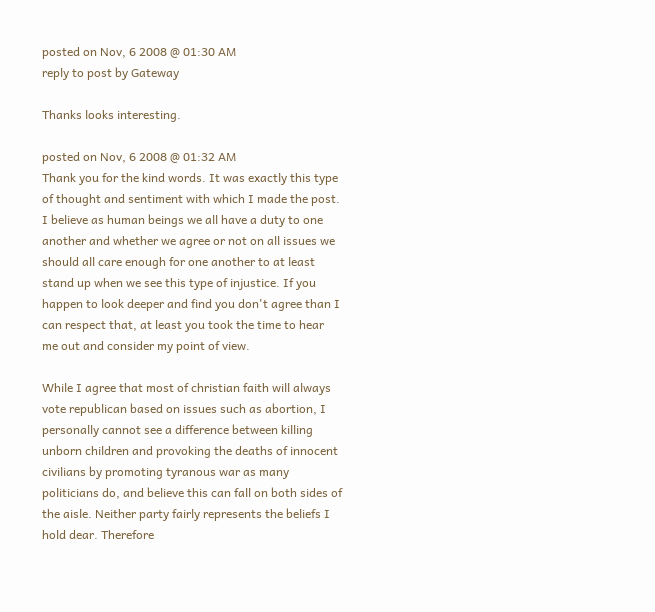posted on Nov, 6 2008 @ 01:30 AM
reply to post by Gateway

Thanks looks interesting.

posted on Nov, 6 2008 @ 01:32 AM
Thank you for the kind words. It was exactly this type of thought and sentiment with which I made the post. I believe as human beings we all have a duty to one another and whether we agree or not on all issues we should all care enough for one another to at least stand up when we see this type of injustice. If you happen to look deeper and find you don't agree than I can respect that, at least you took the time to hear me out and consider my point of view.

While I agree that most of christian faith will always vote republican based on issues such as abortion, I personally cannot see a difference between killing unborn children and provoking the deaths of innocent civilians by promoting tyranous war as many politicians do, and believe this can fall on both sides of the aisle. Neither party fairly represents the beliefs I hold dear. Therefore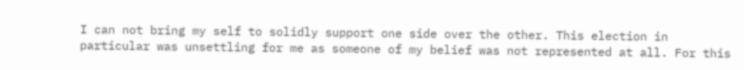I can not bring my self to solidly support one side over the other. This election in particular was unsettling for me as someone of my belief was not represented at all. For this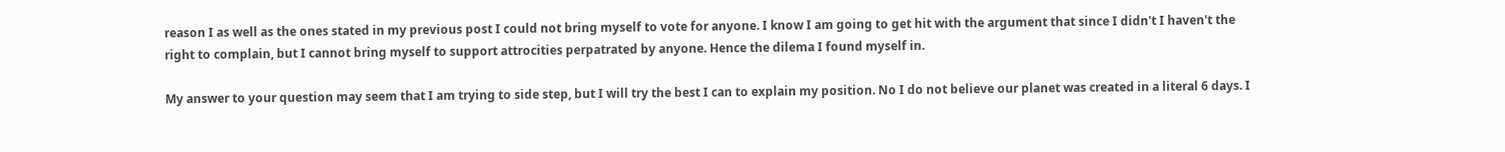reason I as well as the ones stated in my previous post I could not bring myself to vote for anyone. I know I am going to get hit with the argument that since I didn't I haven't the right to complain, but I cannot bring myself to support attrocities perpatrated by anyone. Hence the dilema I found myself in.

My answer to your question may seem that I am trying to side step, but I will try the best I can to explain my position. No I do not believe our planet was created in a literal 6 days. I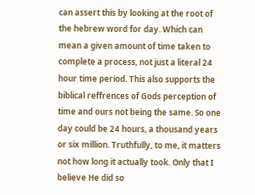can assert this by looking at the root of the hebrew word for day. Which can mean a given amount of time taken to complete a process, not just a literal 24 hour time period. This also supports the biblical reffrences of Gods perception of time and ours not being the same. So one day could be 24 hours, a thousand years or six million. Truthfully, to me, it matters not how long it actually took. Only that I believe He did so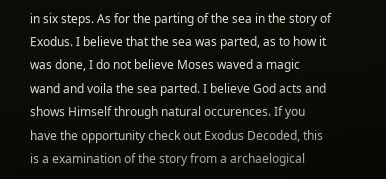in six steps. As for the parting of the sea in the story of Exodus. I believe that the sea was parted, as to how it was done, I do not believe Moses waved a magic wand and voila the sea parted. I believe God acts and shows Himself through natural occurences. If you have the opportunity check out Exodus Decoded, this is a examination of the story from a archaelogical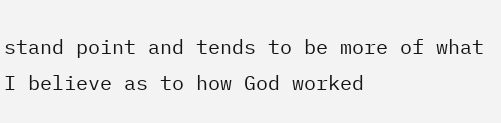stand point and tends to be more of what I believe as to how God worked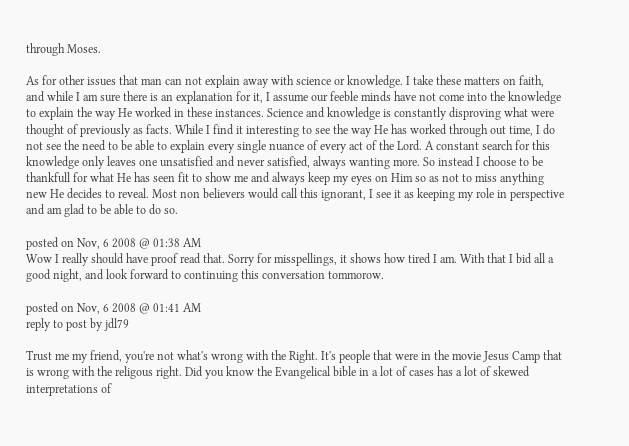through Moses.

As for other issues that man can not explain away with science or knowledge. I take these matters on faith, and while I am sure there is an explanation for it, I assume our feeble minds have not come into the knowledge to explain the way He worked in these instances. Science and knowledge is constantly disproving what were thought of previously as facts. While I find it interesting to see the way He has worked through out time, I do not see the need to be able to explain every single nuance of every act of the Lord. A constant search for this knowledge only leaves one unsatisfied and never satisfied, always wanting more. So instead I choose to be thankfull for what He has seen fit to show me and always keep my eyes on Him so as not to miss anything new He decides to reveal. Most non believers would call this ignorant, I see it as keeping my role in perspective and am glad to be able to do so.

posted on Nov, 6 2008 @ 01:38 AM
Wow I really should have proof read that. Sorry for misspellings, it shows how tired I am. With that I bid all a good night, and look forward to continuing this conversation tommorow.

posted on Nov, 6 2008 @ 01:41 AM
reply to post by jdl79

Trust me my friend, you're not what's wrong with the Right. It's people that were in the movie Jesus Camp that is wrong with the religous right. Did you know the Evangelical bible in a lot of cases has a lot of skewed interpretations of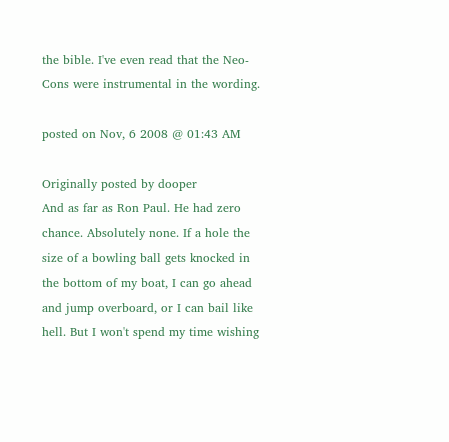the bible. I've even read that the Neo-Cons were instrumental in the wording.

posted on Nov, 6 2008 @ 01:43 AM

Originally posted by dooper
And as far as Ron Paul. He had zero chance. Absolutely none. If a hole the size of a bowling ball gets knocked in the bottom of my boat, I can go ahead and jump overboard, or I can bail like hell. But I won't spend my time wishing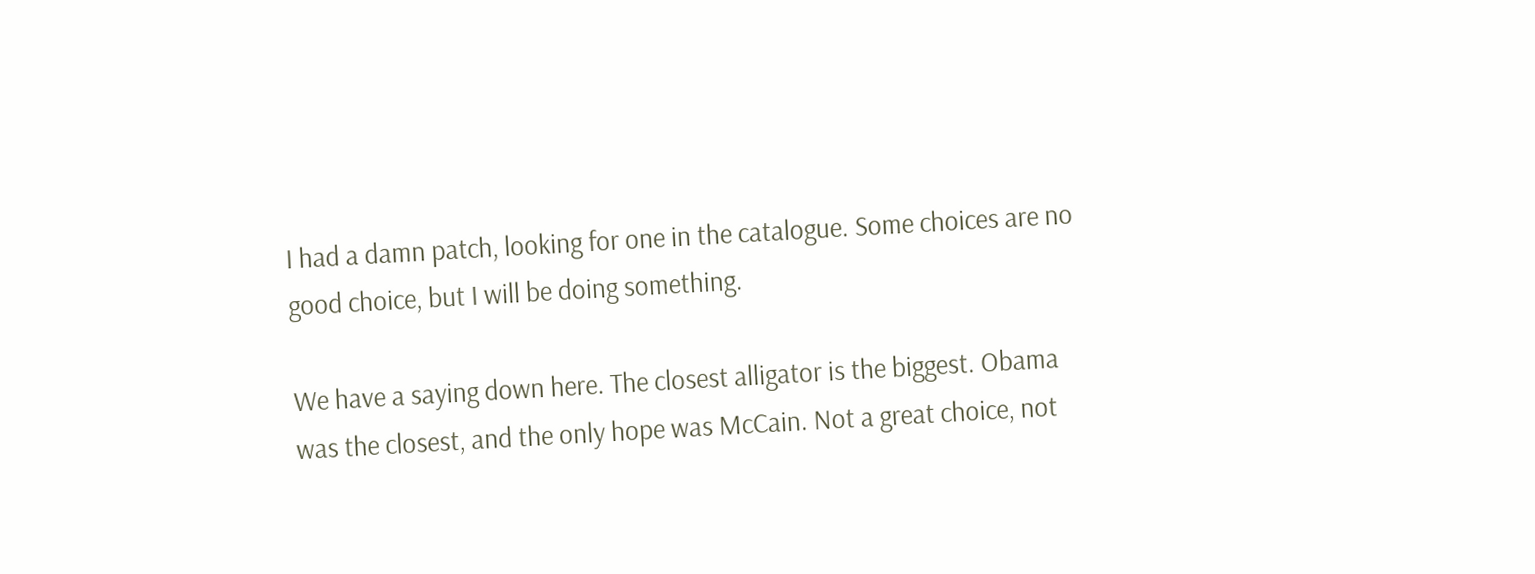I had a damn patch, looking for one in the catalogue. Some choices are no good choice, but I will be doing something.

We have a saying down here. The closest alligator is the biggest. Obama was the closest, and the only hope was McCain. Not a great choice, not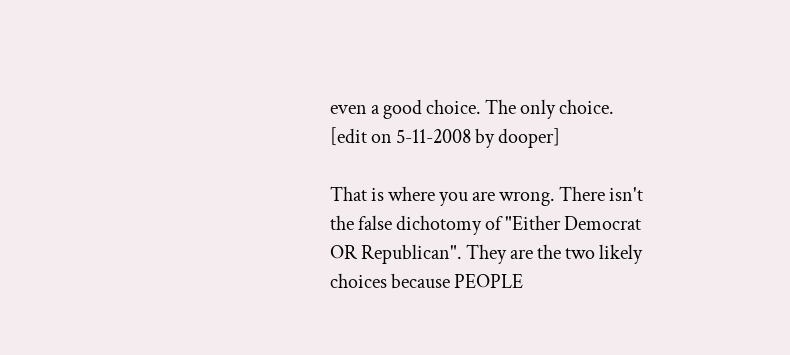even a good choice. The only choice.
[edit on 5-11-2008 by dooper]

That is where you are wrong. There isn't the false dichotomy of "Either Democrat OR Republican". They are the two likely choices because PEOPLE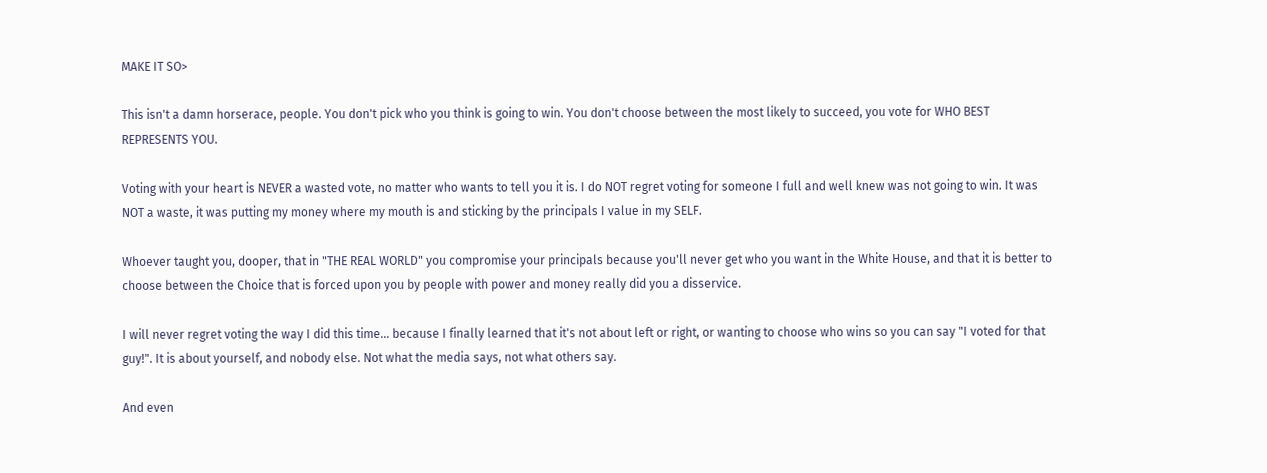MAKE IT SO>

This isn't a damn horserace, people. You don't pick who you think is going to win. You don't choose between the most likely to succeed, you vote for WHO BEST REPRESENTS YOU.

Voting with your heart is NEVER a wasted vote, no matter who wants to tell you it is. I do NOT regret voting for someone I full and well knew was not going to win. It was NOT a waste, it was putting my money where my mouth is and sticking by the principals I value in my SELF.

Whoever taught you, dooper, that in "THE REAL WORLD" you compromise your principals because you'll never get who you want in the White House, and that it is better to choose between the Choice that is forced upon you by people with power and money really did you a disservice.

I will never regret voting the way I did this time... because I finally learned that it's not about left or right, or wanting to choose who wins so you can say "I voted for that guy!". It is about yourself, and nobody else. Not what the media says, not what others say.

And even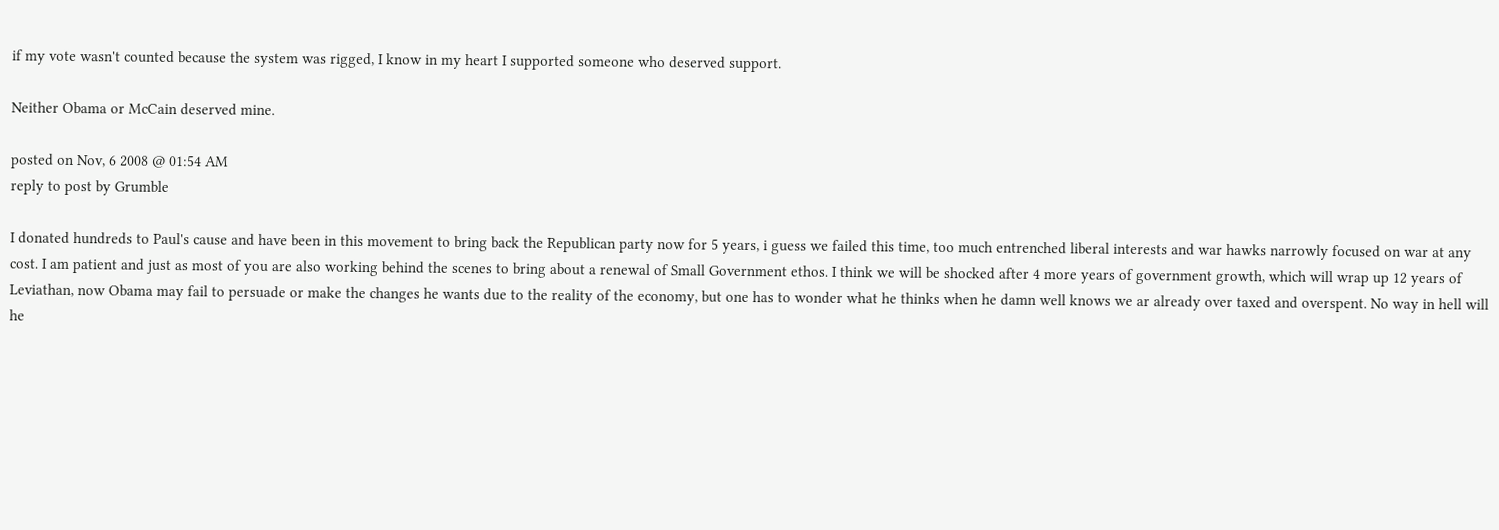if my vote wasn't counted because the system was rigged, I know in my heart I supported someone who deserved support.

Neither Obama or McCain deserved mine.

posted on Nov, 6 2008 @ 01:54 AM
reply to post by Grumble

I donated hundreds to Paul's cause and have been in this movement to bring back the Republican party now for 5 years, i guess we failed this time, too much entrenched liberal interests and war hawks narrowly focused on war at any cost. I am patient and just as most of you are also working behind the scenes to bring about a renewal of Small Government ethos. I think we will be shocked after 4 more years of government growth, which will wrap up 12 years of Leviathan, now Obama may fail to persuade or make the changes he wants due to the reality of the economy, but one has to wonder what he thinks when he damn well knows we ar already over taxed and overspent. No way in hell will he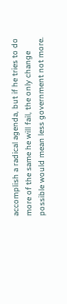accomplish a radical agenda, but if he tries to do more of the same he will fail, the only change possible would mean less government not more.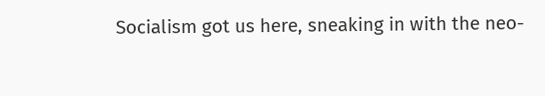Socialism got us here, sneaking in with the neo-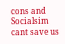cons and Socialsim cant save us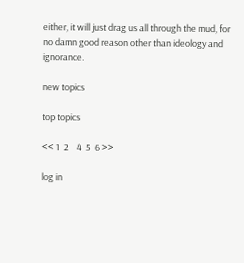either, it will just drag us all through the mud, for no damn good reason other than ideology and ignorance.

new topics

top topics

<< 1  2    4  5  6 >>

log in